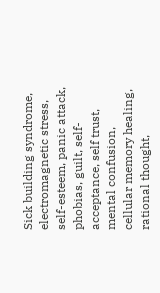Sick building syndrome, electromagnetic stress, self-esteem, panic attack, phobias, guilt, self-acceptance, self trust, mental confusion, cellular memory healing, rational thought,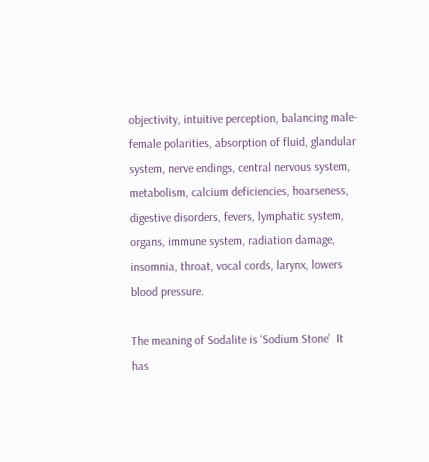objectivity, intuitive perception, balancing male-female polarities, absorption of fluid, glandular system, nerve endings, central nervous system, metabolism, calcium deficiencies, hoarseness, digestive disorders, fevers, lymphatic system, organs, immune system, radiation damage, insomnia, throat, vocal cords, larynx, lowers blood pressure.

The meaning of Sodalite is ‘Sodium Stone’  It has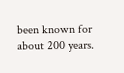been known for about 200 years.